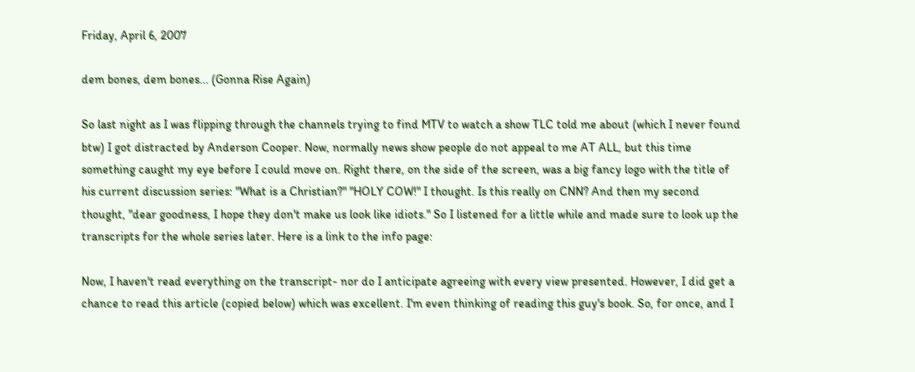Friday, April 6, 2007

dem bones, dem bones... (Gonna Rise Again)

So last night as I was flipping through the channels trying to find MTV to watch a show TLC told me about (which I never found btw) I got distracted by Anderson Cooper. Now, normally news show people do not appeal to me AT ALL, but this time something caught my eye before I could move on. Right there, on the side of the screen, was a big fancy logo with the title of his current discussion series: "What is a Christian?" "HOLY COW!" I thought. Is this really on CNN? And then my second thought, "dear goodness, I hope they don't make us look like idiots." So I listened for a little while and made sure to look up the transcripts for the whole series later. Here is a link to the info page:

Now, I haven't read everything on the transcript- nor do I anticipate agreeing with every view presented. However, I did get a chance to read this article (copied below) which was excellent. I'm even thinking of reading this guy's book. So, for once, and I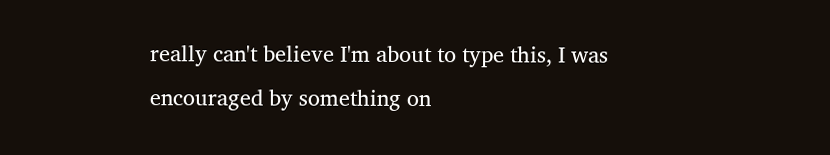really can't believe I'm about to type this, I was encouraged by something on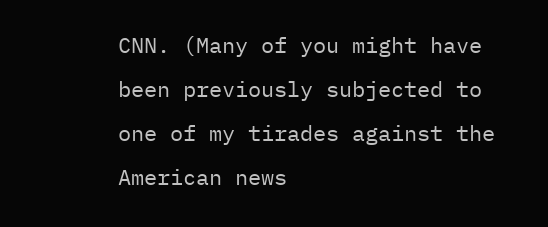CNN. (Many of you might have been previously subjected to one of my tirades against the American news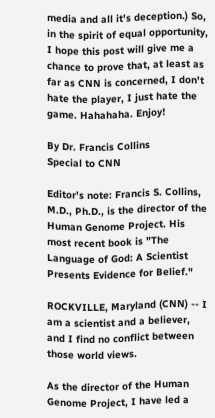media and all it's deception.) So, in the spirit of equal opportunity, I hope this post will give me a chance to prove that, at least as far as CNN is concerned, I don't hate the player, I just hate the game. Hahahaha. Enjoy!

By Dr. Francis Collins
Special to CNN

Editor's note: Francis S. Collins, M.D., Ph.D., is the director of the Human Genome Project. His most recent book is "The Language of God: A Scientist Presents Evidence for Belief."

ROCKVILLE, Maryland (CNN) -- I am a scientist and a believer, and I find no conflict between those world views.

As the director of the Human Genome Project, I have led a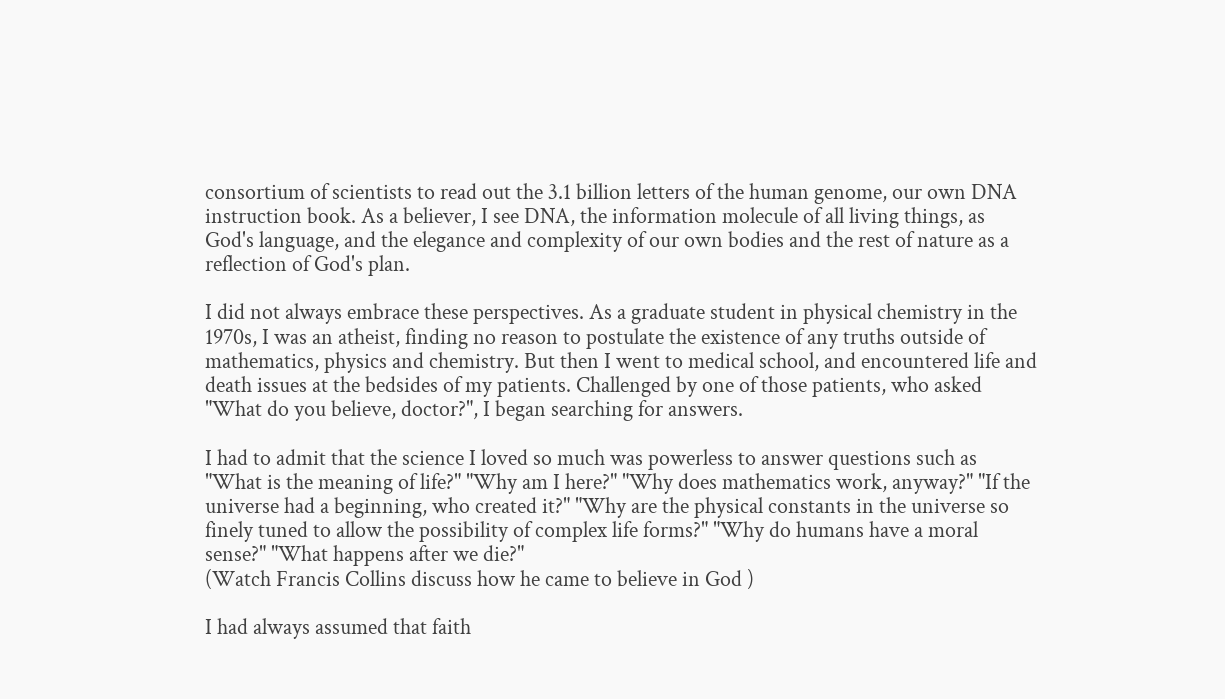consortium of scientists to read out the 3.1 billion letters of the human genome, our own DNA instruction book. As a believer, I see DNA, the information molecule of all living things, as God's language, and the elegance and complexity of our own bodies and the rest of nature as a reflection of God's plan.

I did not always embrace these perspectives. As a graduate student in physical chemistry in the 1970s, I was an atheist, finding no reason to postulate the existence of any truths outside of mathematics, physics and chemistry. But then I went to medical school, and encountered life and death issues at the bedsides of my patients. Challenged by one of those patients, who asked "What do you believe, doctor?", I began searching for answers.

I had to admit that the science I loved so much was powerless to answer questions such as "What is the meaning of life?" "Why am I here?" "Why does mathematics work, anyway?" "If the universe had a beginning, who created it?" "Why are the physical constants in the universe so finely tuned to allow the possibility of complex life forms?" "Why do humans have a moral sense?" "What happens after we die?"
(Watch Francis Collins discuss how he came to believe in God )

I had always assumed that faith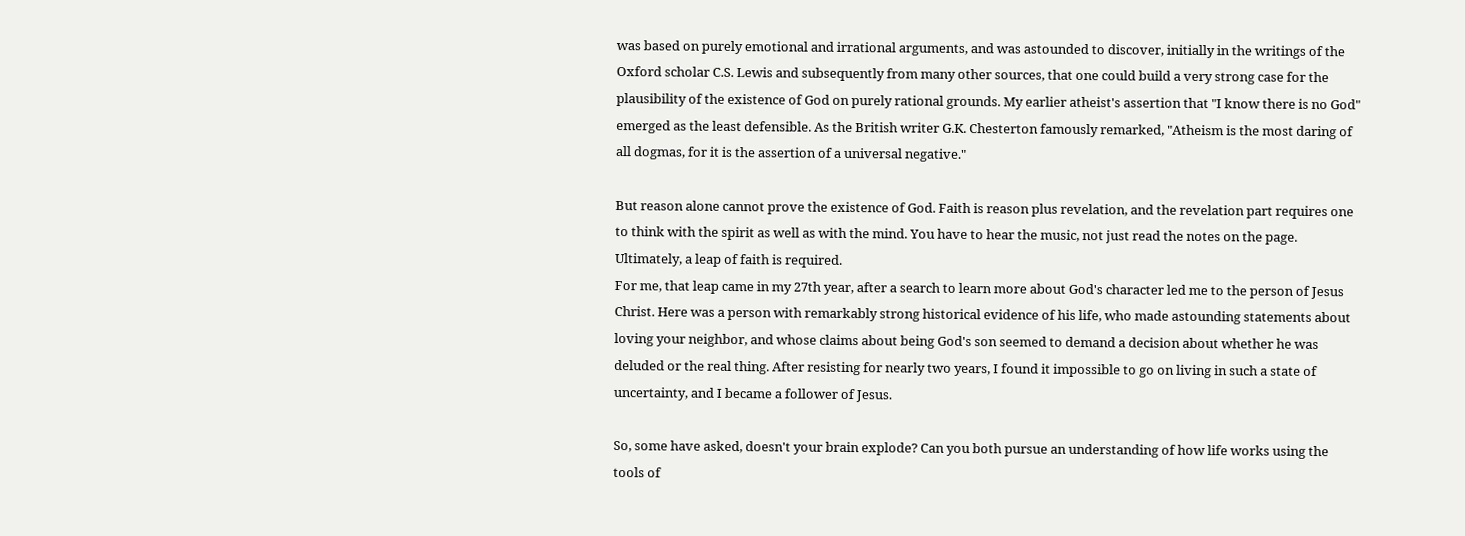was based on purely emotional and irrational arguments, and was astounded to discover, initially in the writings of the Oxford scholar C.S. Lewis and subsequently from many other sources, that one could build a very strong case for the plausibility of the existence of God on purely rational grounds. My earlier atheist's assertion that "I know there is no God" emerged as the least defensible. As the British writer G.K. Chesterton famously remarked, "Atheism is the most daring of all dogmas, for it is the assertion of a universal negative."

But reason alone cannot prove the existence of God. Faith is reason plus revelation, and the revelation part requires one to think with the spirit as well as with the mind. You have to hear the music, not just read the notes on the page. Ultimately, a leap of faith is required.
For me, that leap came in my 27th year, after a search to learn more about God's character led me to the person of Jesus Christ. Here was a person with remarkably strong historical evidence of his life, who made astounding statements about loving your neighbor, and whose claims about being God's son seemed to demand a decision about whether he was deluded or the real thing. After resisting for nearly two years, I found it impossible to go on living in such a state of uncertainty, and I became a follower of Jesus.

So, some have asked, doesn't your brain explode? Can you both pursue an understanding of how life works using the tools of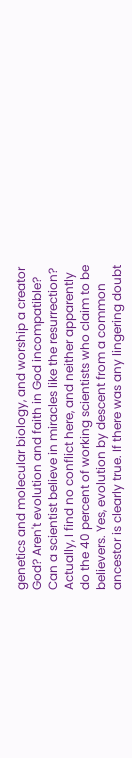genetics and molecular biology, and worship a creator God? Aren't evolution and faith in God incompatible? Can a scientist believe in miracles like the resurrection?
Actually, I find no conflict here, and neither apparently do the 40 percent of working scientists who claim to be believers. Yes, evolution by descent from a common ancestor is clearly true. If there was any lingering doubt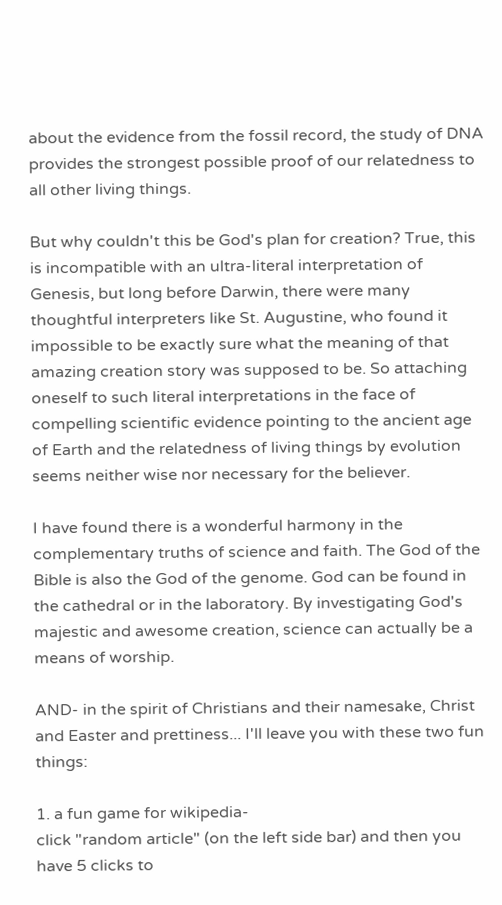about the evidence from the fossil record, the study of DNA provides the strongest possible proof of our relatedness to all other living things.

But why couldn't this be God's plan for creation? True, this is incompatible with an ultra-literal interpretation of Genesis, but long before Darwin, there were many thoughtful interpreters like St. Augustine, who found it impossible to be exactly sure what the meaning of that amazing creation story was supposed to be. So attaching oneself to such literal interpretations in the face of compelling scientific evidence pointing to the ancient age of Earth and the relatedness of living things by evolution seems neither wise nor necessary for the believer.

I have found there is a wonderful harmony in the complementary truths of science and faith. The God of the Bible is also the God of the genome. God can be found in the cathedral or in the laboratory. By investigating God's majestic and awesome creation, science can actually be a means of worship.

AND- in the spirit of Christians and their namesake, Christ and Easter and prettiness... I'll leave you with these two fun things:

1. a fun game for wikipedia-
click "random article" (on the left side bar) and then you have 5 clicks to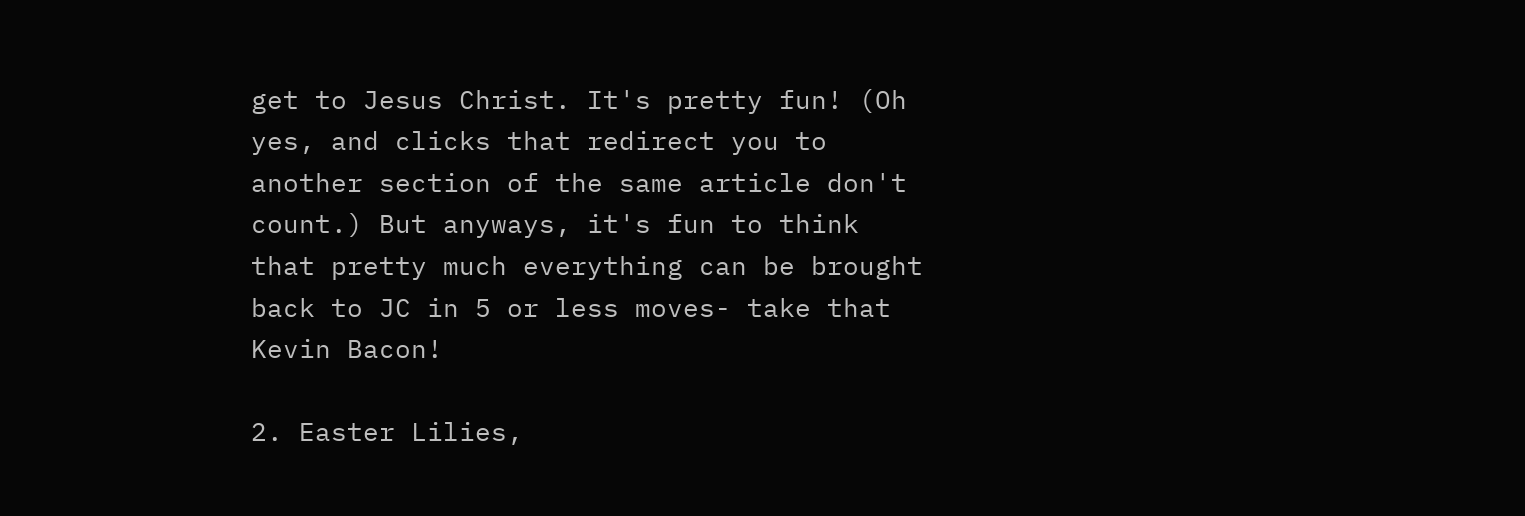get to Jesus Christ. It's pretty fun! (Oh yes, and clicks that redirect you to another section of the same article don't count.) But anyways, it's fun to think that pretty much everything can be brought back to JC in 5 or less moves- take that Kevin Bacon!

2. Easter Lilies,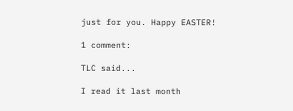just for you. Happy EASTER!

1 comment:

TLC said...

I read it last month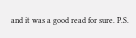and it was a good read for sure. P.S.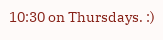10:30 on Thursdays. :)